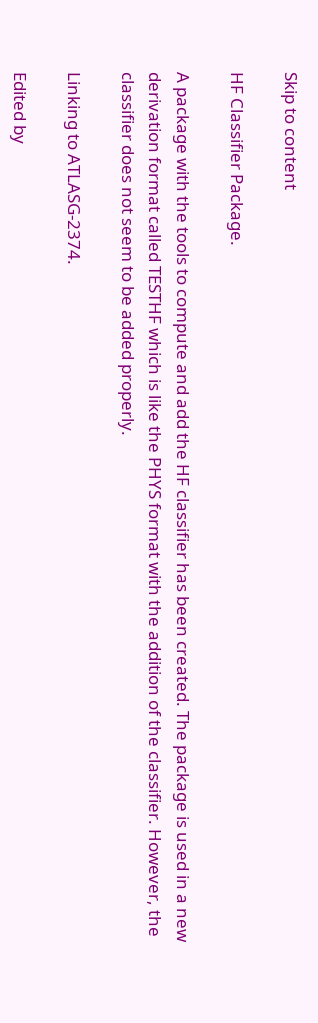Skip to content

HF Classifier Package.

A package with the tools to compute and add the HF classifier has been created. The package is used in a new derivation format called TESTHF which is like the PHYS format with the addition of the classifier. However, the classifier does not seem to be added properly.

Linking to ATLASG-2374.

Edited by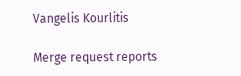Vangelis Kourlitis

Merge request reports